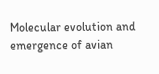Molecular evolution and emergence of avian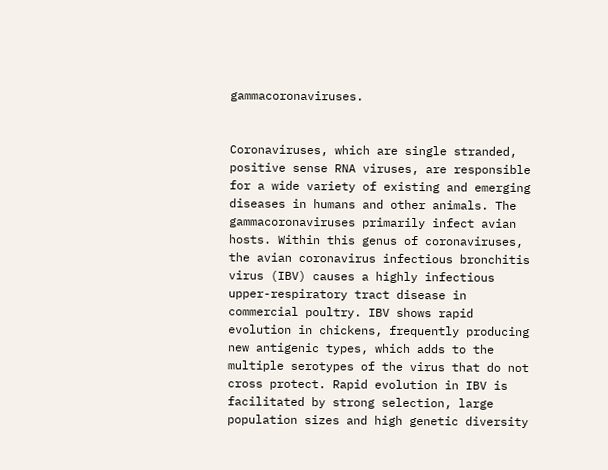gammacoronaviruses.


Coronaviruses, which are single stranded, positive sense RNA viruses, are responsible for a wide variety of existing and emerging diseases in humans and other animals. The gammacoronaviruses primarily infect avian hosts. Within this genus of coronaviruses, the avian coronavirus infectious bronchitis virus (IBV) causes a highly infectious upper-respiratory tract disease in commercial poultry. IBV shows rapid evolution in chickens, frequently producing new antigenic types, which adds to the multiple serotypes of the virus that do not cross protect. Rapid evolution in IBV is facilitated by strong selection, large population sizes and high genetic diversity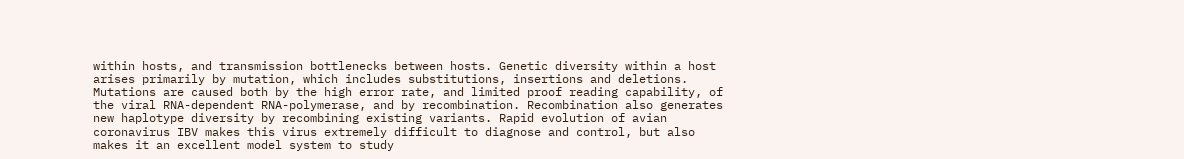within hosts, and transmission bottlenecks between hosts. Genetic diversity within a host arises primarily by mutation, which includes substitutions, insertions and deletions. Mutations are caused both by the high error rate, and limited proof reading capability, of the viral RNA-dependent RNA-polymerase, and by recombination. Recombination also generates new haplotype diversity by recombining existing variants. Rapid evolution of avian coronavirus IBV makes this virus extremely difficult to diagnose and control, but also makes it an excellent model system to study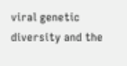viral genetic diversity and the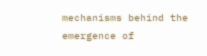mechanisms behind the emergence of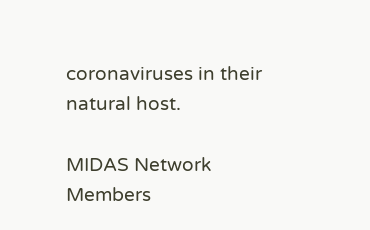coronaviruses in their natural host.

MIDAS Network Members